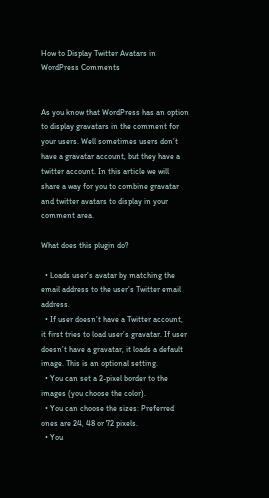How to Display Twitter Avatars in WordPress Comments


As you know that WordPress has an option to display gravatars in the comment for your users. Well sometimes users don’t have a gravatar account, but they have a twitter account. In this article we will share a way for you to combine gravatar and twitter avatars to display in your comment area.

What does this plugin do?

  • Loads user’s avatar by matching the email address to the user’s Twitter email address.
  • If user doesn’t have a Twitter account, it first tries to load user’s gravatar. If user doesn’t have a gravatar, it loads a default image. This is an optional setting.
  • You can set a 2-pixel border to the images (you choose the color).
  • You can choose the sizes: Preferred ones are 24, 48 or 72 pixels.
  • You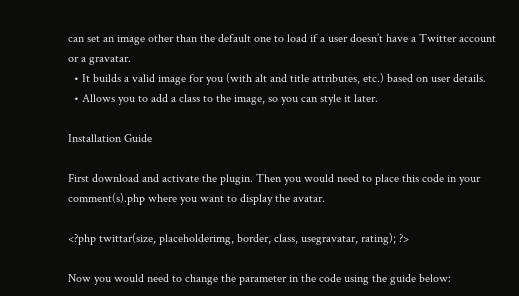can set an image other than the default one to load if a user doesn’t have a Twitter account or a gravatar.
  • It builds a valid image for you (with alt and title attributes, etc.) based on user details.
  • Allows you to add a class to the image, so you can style it later.

Installation Guide

First download and activate the plugin. Then you would need to place this code in your comment(s).php where you want to display the avatar.

<?php twittar(size, placeholderimg, border, class, usegravatar, rating); ?>

Now you would need to change the parameter in the code using the guide below: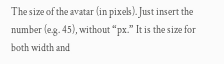The size of the avatar (in pixels). Just insert the number (e.g. 45), without “px.” It is the size for both width and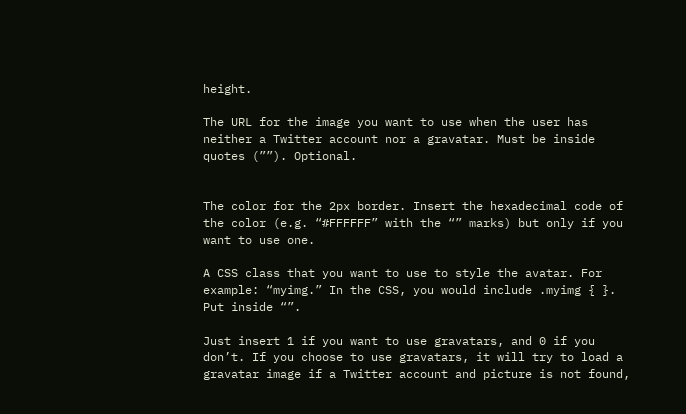height.

The URL for the image you want to use when the user has neither a Twitter account nor a gravatar. Must be inside quotes (””). Optional.


The color for the 2px border. Insert the hexadecimal code of the color (e.g. “#FFFFFF” with the “” marks) but only if you want to use one.

A CSS class that you want to use to style the avatar. For example: “myimg.” In the CSS, you would include .myimg { }. Put inside “”.

Just insert 1 if you want to use gravatars, and 0 if you don’t. If you choose to use gravatars, it will try to load a gravatar image if a Twitter account and picture is not found,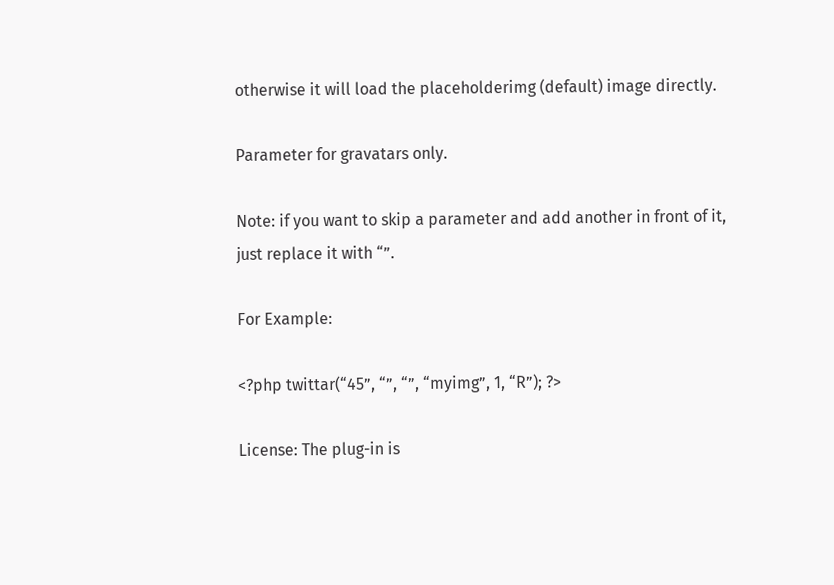otherwise it will load the placeholderimg (default) image directly.

Parameter for gravatars only.

Note: if you want to skip a parameter and add another in front of it, just replace it with “”.

For Example:

<?php twittar(“45”, “”, “”, “myimg”, 1, “R”); ?>

License: The plug-in is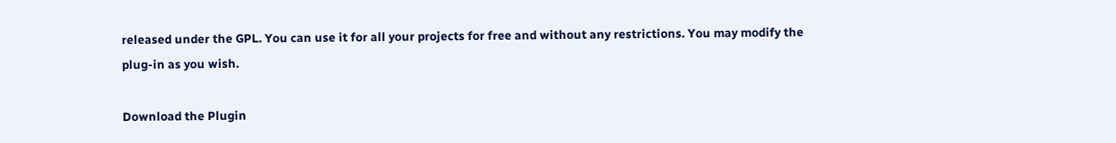released under the GPL. You can use it for all your projects for free and without any restrictions. You may modify the plug-in as you wish.

Download the Plugin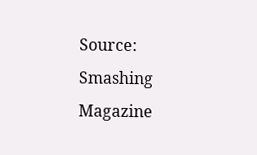Source: Smashing Magazine